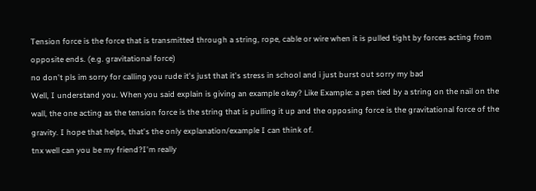Tension force is the force that is transmitted through a string, rope, cable or wire when it is pulled tight by forces acting from opposite ends. (e.g. gravitational force)
no don't pls im sorry for calling you rude it's just that it's stress in school and i just burst out sorry my bad
Well, I understand you. When you said explain is giving an example okay? Like Example: a pen tied by a string on the nail on the wall, the one acting as the tension force is the string that is pulling it up and the opposing force is the gravitational force of the gravity. I hope that helps, that's the only explanation/example I can think of.
tnx well can you be my friend?I'm really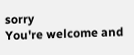sorry
You're welcome and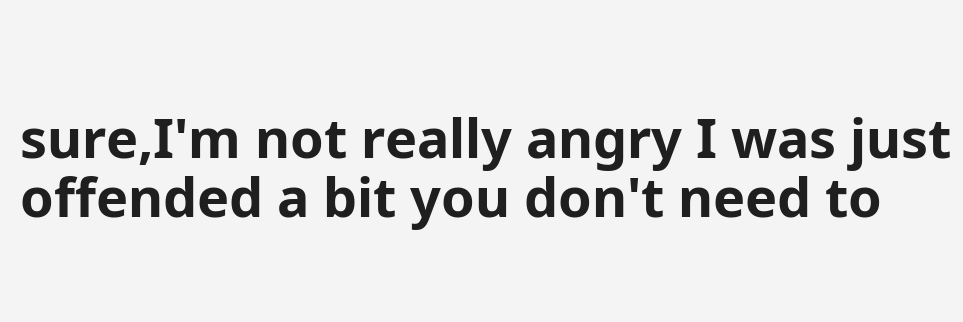sure,I'm not really angry I was just offended a bit you don't need to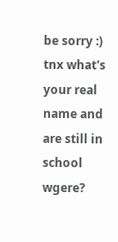be sorry :)
tnx what's your real name and are still in school wgere?